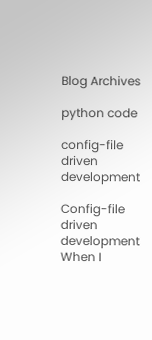Blog Archives

python code

config-file driven development

Config-file driven development When I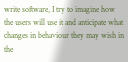write software, I try to imagine how the users will use it and anticipate what changes in behaviour they may wish in the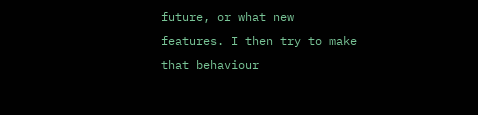future, or what new features. I then try to make that behaviour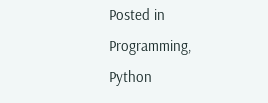Posted in Programming, Python